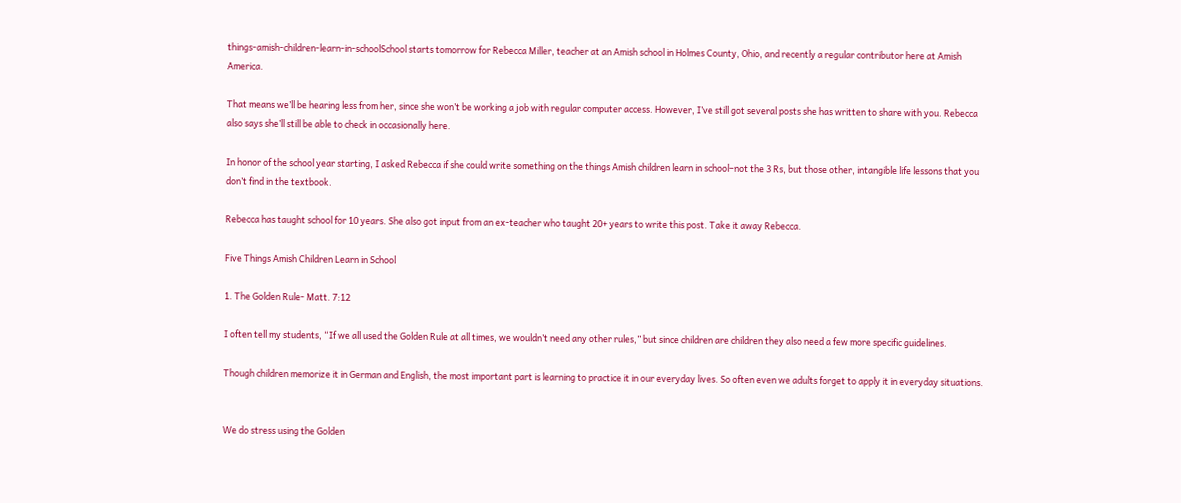things-amish-children-learn-in-schoolSchool starts tomorrow for Rebecca Miller, teacher at an Amish school in Holmes County, Ohio, and recently a regular contributor here at Amish America.

That means we’ll be hearing less from her, since she won’t be working a job with regular computer access. However, I’ve still got several posts she has written to share with you. Rebecca also says she’ll still be able to check in occasionally here.

In honor of the school year starting, I asked Rebecca if she could write something on the things Amish children learn in school–not the 3 Rs, but those other, intangible life lessons that you don’t find in the textbook.

Rebecca has taught school for 10 years. She also got input from an ex-teacher who taught 20+ years to write this post. Take it away Rebecca.

Five Things Amish Children Learn in School

1. The Golden Rule- Matt. 7:12

I often tell my students, “If we all used the Golden Rule at all times, we wouldn’t need any other rules,” but since children are children they also need a few more specific guidelines.

Though children memorize it in German and English, the most important part is learning to practice it in our everyday lives. So often even we adults forget to apply it in everyday situations.


We do stress using the Golden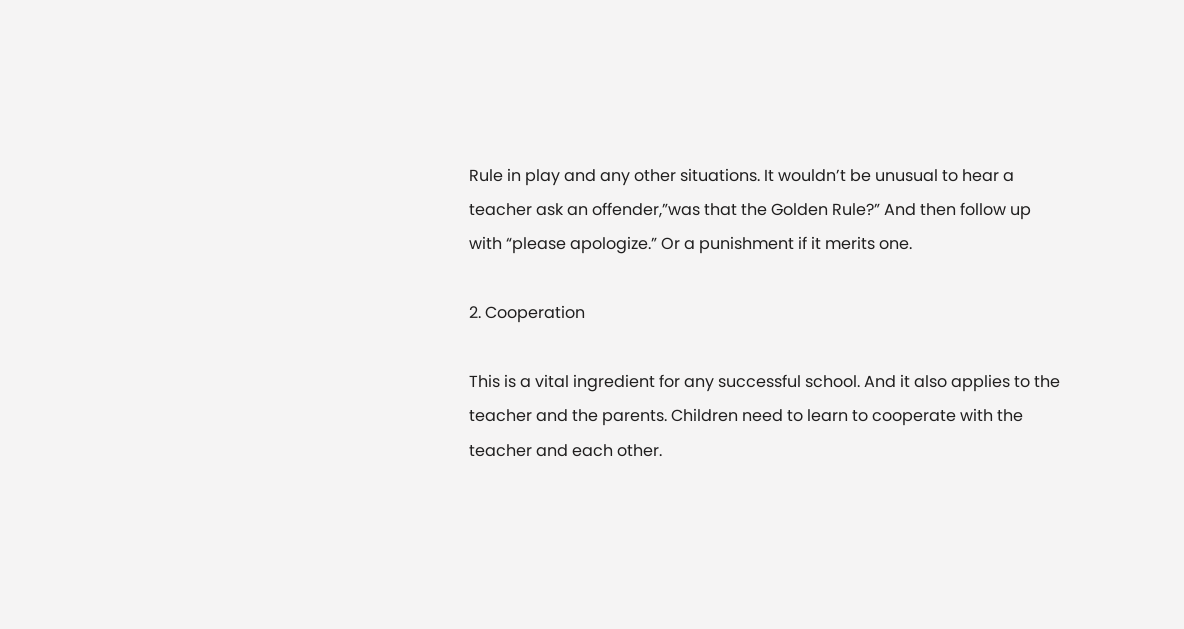Rule in play and any other situations. It wouldn’t be unusual to hear a teacher ask an offender,”was that the Golden Rule?” And then follow up with “please apologize.” Or a punishment if it merits one.

2. Cooperation

This is a vital ingredient for any successful school. And it also applies to the teacher and the parents. Children need to learn to cooperate with the teacher and each other.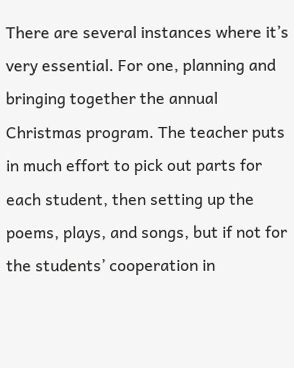There are several instances where it’s very essential. For one, planning and bringing together the annual Christmas program. The teacher puts in much effort to pick out parts for each student, then setting up the poems, plays, and songs, but if not for the students’ cooperation in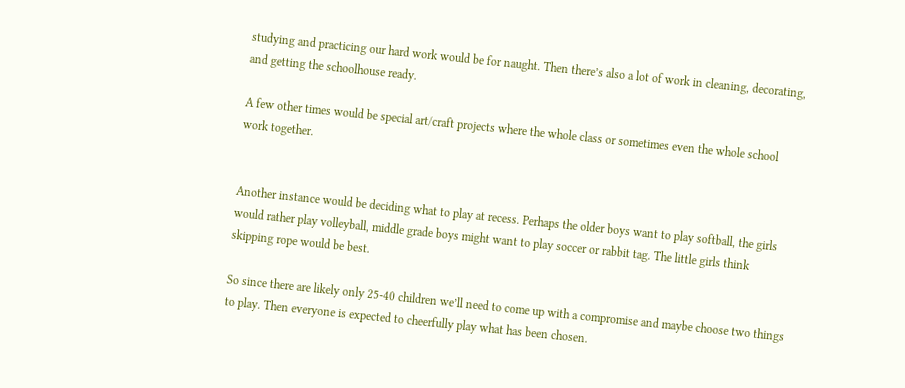studying and practicing our hard work would be for naught. Then there’s also a lot of work in cleaning, decorating, and getting the schoolhouse ready.

A few other times would be special art/craft projects where the whole class or sometimes even the whole school work together.


Another instance would be deciding what to play at recess. Perhaps the older boys want to play softball, the girls would rather play volleyball, middle grade boys might want to play soccer or rabbit tag. The little girls think skipping rope would be best.

So since there are likely only 25-40 children we’ll need to come up with a compromise and maybe choose two things to play. Then everyone is expected to cheerfully play what has been chosen.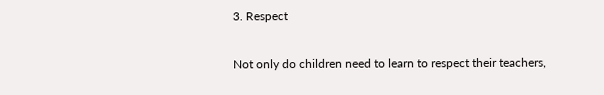3. Respect

Not only do children need to learn to respect their teachers,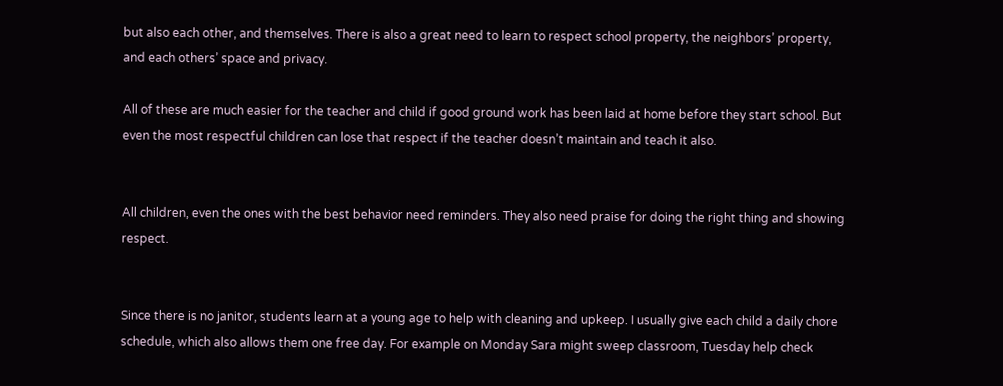but also each other, and themselves. There is also a great need to learn to respect school property, the neighbors’ property, and each others’ space and privacy.

All of these are much easier for the teacher and child if good ground work has been laid at home before they start school. But even the most respectful children can lose that respect if the teacher doesn’t maintain and teach it also.


All children, even the ones with the best behavior need reminders. They also need praise for doing the right thing and showing respect.


Since there is no janitor, students learn at a young age to help with cleaning and upkeep. I usually give each child a daily chore schedule, which also allows them one free day. For example on Monday Sara might sweep classroom, Tuesday help check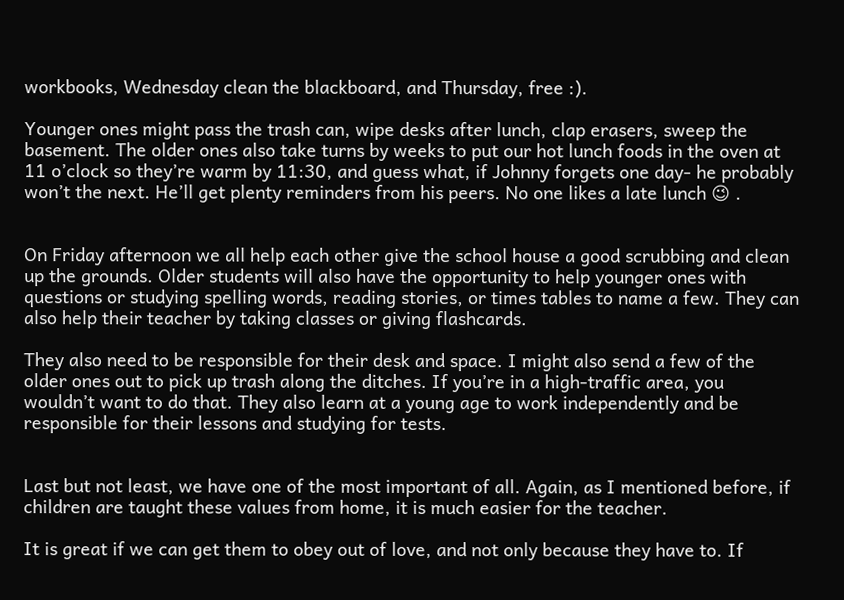workbooks, Wednesday clean the blackboard, and Thursday, free :).

Younger ones might pass the trash can, wipe desks after lunch, clap erasers, sweep the basement. The older ones also take turns by weeks to put our hot lunch foods in the oven at 11 o’clock so they’re warm by 11:30, and guess what, if Johnny forgets one day- he probably won’t the next. He’ll get plenty reminders from his peers. No one likes a late lunch 😉 .


On Friday afternoon we all help each other give the school house a good scrubbing and clean up the grounds. Older students will also have the opportunity to help younger ones with questions or studying spelling words, reading stories, or times tables to name a few. They can also help their teacher by taking classes or giving flashcards.

They also need to be responsible for their desk and space. I might also send a few of the older ones out to pick up trash along the ditches. If you’re in a high-traffic area, you wouldn’t want to do that. They also learn at a young age to work independently and be responsible for their lessons and studying for tests.


Last but not least, we have one of the most important of all. Again, as I mentioned before, if children are taught these values from home, it is much easier for the teacher.

It is great if we can get them to obey out of love, and not only because they have to. If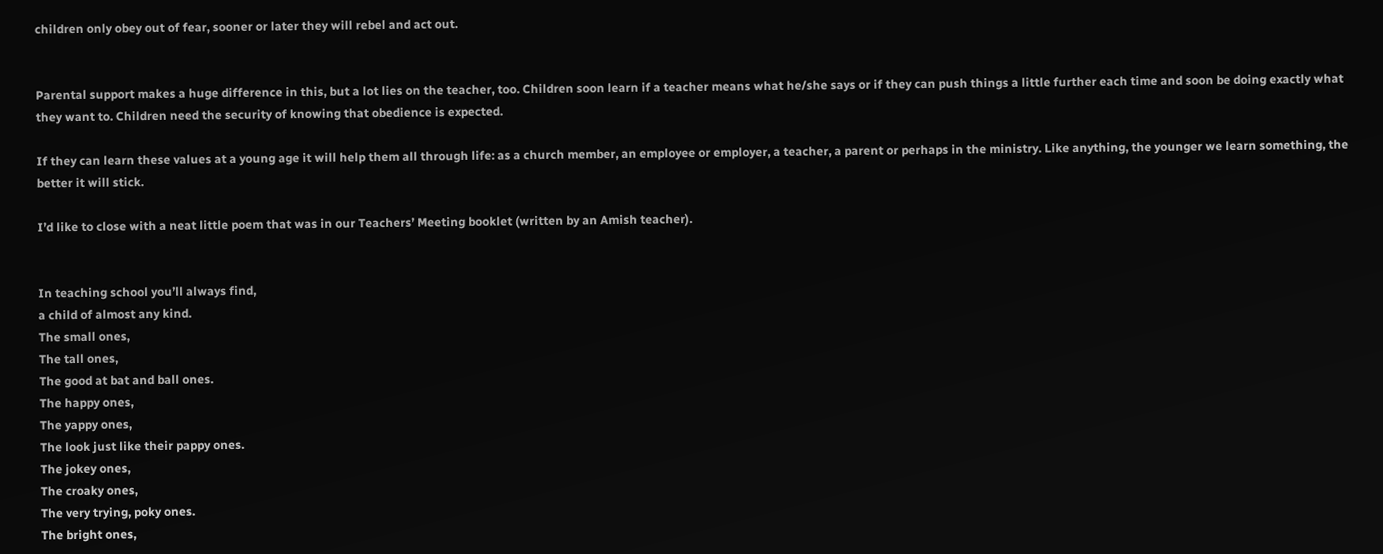children only obey out of fear, sooner or later they will rebel and act out.


Parental support makes a huge difference in this, but a lot lies on the teacher, too. Children soon learn if a teacher means what he/she says or if they can push things a little further each time and soon be doing exactly what they want to. Children need the security of knowing that obedience is expected.

If they can learn these values at a young age it will help them all through life: as a church member, an employee or employer, a teacher, a parent or perhaps in the ministry. Like anything, the younger we learn something, the better it will stick.

I’d like to close with a neat little poem that was in our Teachers’ Meeting booklet (written by an Amish teacher).


In teaching school you’ll always find,
a child of almost any kind.
The small ones,
The tall ones,
The good at bat and ball ones.
The happy ones,
The yappy ones,
The look just like their pappy ones.
The jokey ones,
The croaky ones,
The very trying, poky ones.
The bright ones,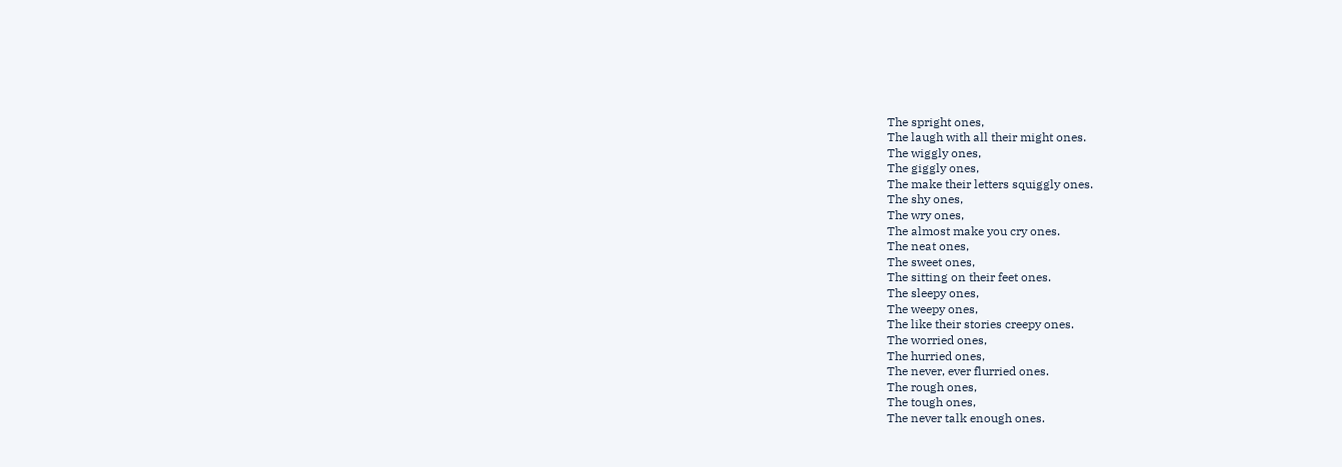The spright ones,
The laugh with all their might ones.
The wiggly ones,
The giggly ones,
The make their letters squiggly ones.
The shy ones,
The wry ones,
The almost make you cry ones.
The neat ones,
The sweet ones,
The sitting on their feet ones.
The sleepy ones,
The weepy ones,
The like their stories creepy ones.
The worried ones,
The hurried ones,
The never, ever flurried ones.
The rough ones,
The tough ones,
The never talk enough ones.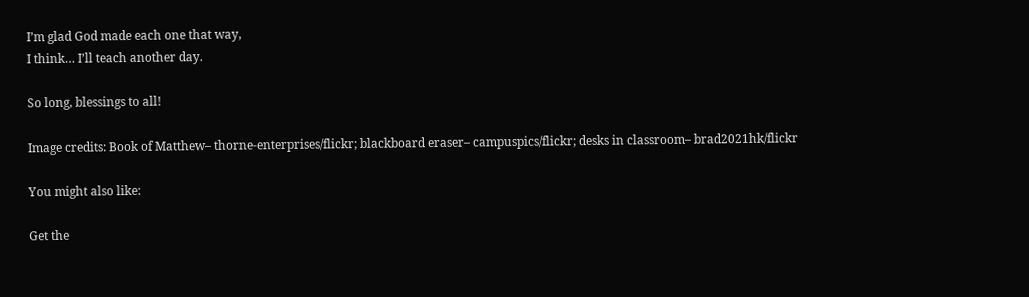I’m glad God made each one that way,
I think… I’ll teach another day.

So long, blessings to all!

Image credits: Book of Matthew– thorne-enterprises/flickr; blackboard eraser– campuspics/flickr; desks in classroom– brad2021hk/flickr

You might also like:

Get the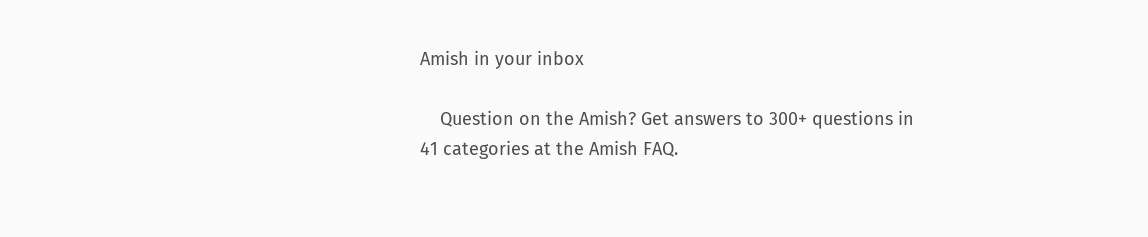Amish in your inbox

    Question on the Amish? Get answers to 300+ questions in 41 categories at the Amish FAQ.